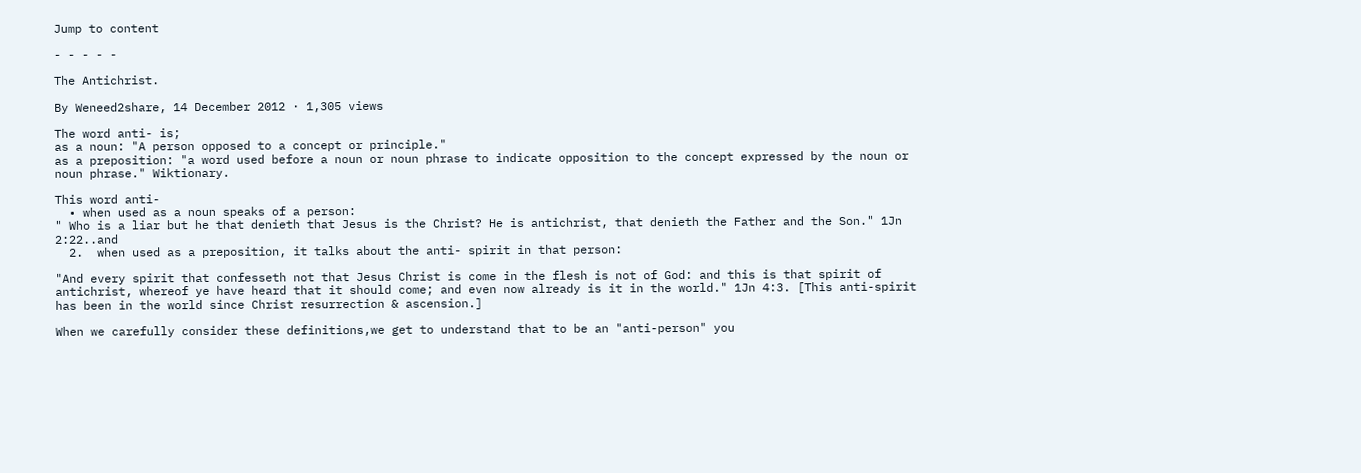Jump to content

- - - - -

The Antichrist.

By Weneed2share, 14 December 2012 · 1,305 views

The word anti- is;
as a noun: "A person opposed to a concept or principle."
as a preposition: "a word used before a noun or noun phrase to indicate opposition to the concept expressed by the noun or noun phrase." Wiktionary.

This word anti-
  • when used as a noun speaks of a person:
" Who is a liar but he that denieth that Jesus is the Christ? He is antichrist, that denieth the Father and the Son." 1Jn 2:22..and
  2.  when used as a preposition, it talks about the anti- spirit in that person:

"And every spirit that confesseth not that Jesus Christ is come in the flesh is not of God: and this is that spirit of antichrist, whereof ye have heard that it should come; and even now already is it in the world." 1Jn 4:3. [This anti-spirit has been in the world since Christ resurrection & ascension.]

When we carefully consider these definitions,we get to understand that to be an "anti-person" you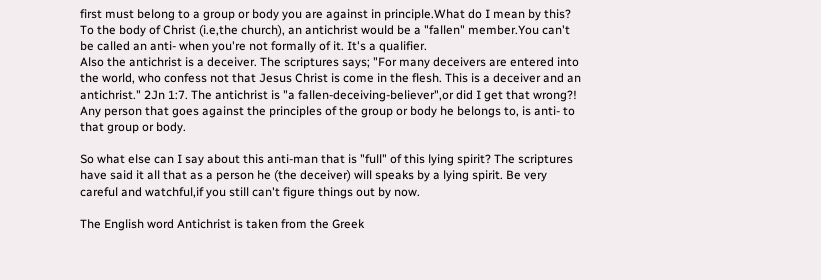first must belong to a group or body you are against in principle.What do I mean by this? To the body of Christ (i.e,the church), an antichrist would be a "fallen" member.You can't be called an anti- when you're not formally of it. It's a qualifier.
Also the antichrist is a deceiver. The scriptures says; "For many deceivers are entered into the world, who confess not that Jesus Christ is come in the flesh. This is a deceiver and an antichrist." 2Jn 1:7. The antichrist is "a fallen-deceiving-believer",or did I get that wrong?! Any person that goes against the principles of the group or body he belongs to, is anti- to that group or body.

So what else can I say about this anti-man that is "full" of this lying spirit? The scriptures have said it all that as a person he (the deceiver) will speaks by a lying spirit. Be very careful and watchful,if you still can't figure things out by now.

The English word Antichrist is taken from the Greek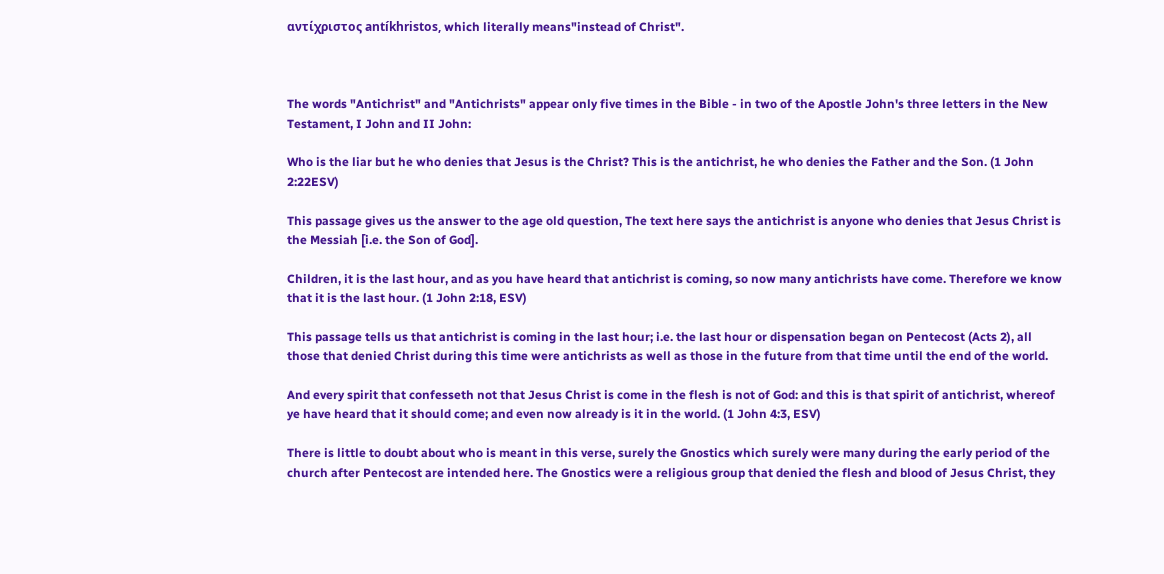αντίχριστος antíkhristos, which literally means"instead of Christ".



The words "Antichrist" and "Antichrists" appear only five times in the Bible - in two of the Apostle John's three letters in the New Testament, I John and II John:

Who is the liar but he who denies that Jesus is the Christ? This is the antichrist, he who denies the Father and the Son. (1 John 2:22ESV)

This passage gives us the answer to the age old question, The text here says the antichrist is anyone who denies that Jesus Christ is the Messiah [i.e. the Son of God].

Children, it is the last hour, and as you have heard that antichrist is coming, so now many antichrists have come. Therefore we know that it is the last hour. (1 John 2:18, ESV)

This passage tells us that antichrist is coming in the last hour; i.e. the last hour or dispensation began on Pentecost (Acts 2), all those that denied Christ during this time were antichrists as well as those in the future from that time until the end of the world.

And every spirit that confesseth not that Jesus Christ is come in the flesh is not of God: and this is that spirit of antichrist, whereof ye have heard that it should come; and even now already is it in the world. (1 John 4:3, ESV)

There is little to doubt about who is meant in this verse, surely the Gnostics which surely were many during the early period of the church after Pentecost are intended here. The Gnostics were a religious group that denied the flesh and blood of Jesus Christ, they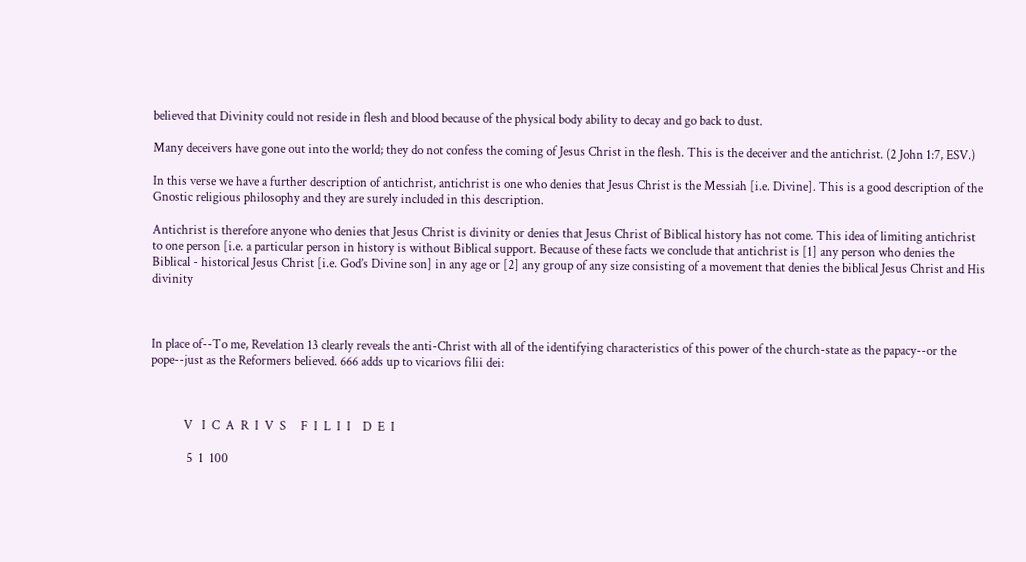believed that Divinity could not reside in flesh and blood because of the physical body ability to decay and go back to dust.

Many deceivers have gone out into the world; they do not confess the coming of Jesus Christ in the flesh. This is the deceiver and the antichrist. (2 John 1:7, ESV.)

In this verse we have a further description of antichrist, antichrist is one who denies that Jesus Christ is the Messiah [i.e. Divine]. This is a good description of the Gnostic religious philosophy and they are surely included in this description.

Antichrist is therefore anyone who denies that Jesus Christ is divinity or denies that Jesus Christ of Biblical history has not come. This idea of limiting antichrist to one person [i.e. a particular person in history is without Biblical support. Because of these facts we conclude that antichrist is [1] any person who denies the Biblical - historical Jesus Christ [i.e. God’s Divine son] in any age or [2] any group of any size consisting of a movement that denies the biblical Jesus Christ and His divinity



In place of--To me, Revelation 13 clearly reveals the anti-Christ with all of the identifying characteristics of this power of the church-state as the papacy--or the pope--just as the Reformers believed. 666 adds up to vicariovs filii dei:



           V   I  C  A  R  I  V  S     F  I  L  I  I    D  E  I

            5  1  100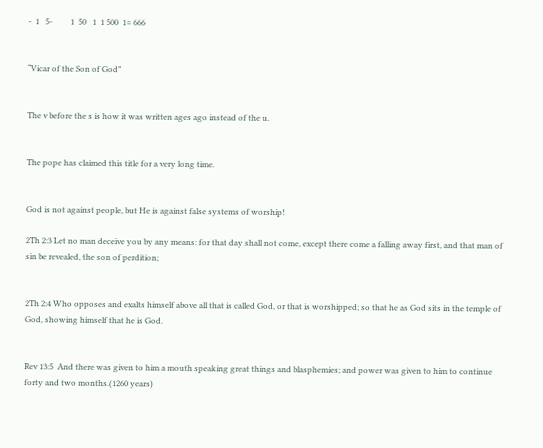-  1   5-         1  50   1  1 500  1= 666


“Vicar of the Son of God”


The v before the s is how it was written ages ago instead of the u.


The pope has claimed this title for a very long time.


God is not against people, but He is against false systems of worship!

2Th 2:3 Let no man deceive you by any means: for that day shall not come, except there come a falling away first, and that man of sin be revealed, the son of perdition;


2Th 2:4 Who opposes and exalts himself above all that is called God, or that is worshipped; so that he as God sits in the temple of God, showing himself that he is God.


Rev 13:5  And there was given to him a mouth speaking great things and blasphemies; and power was given to him to continue forty and two months.(1260 years)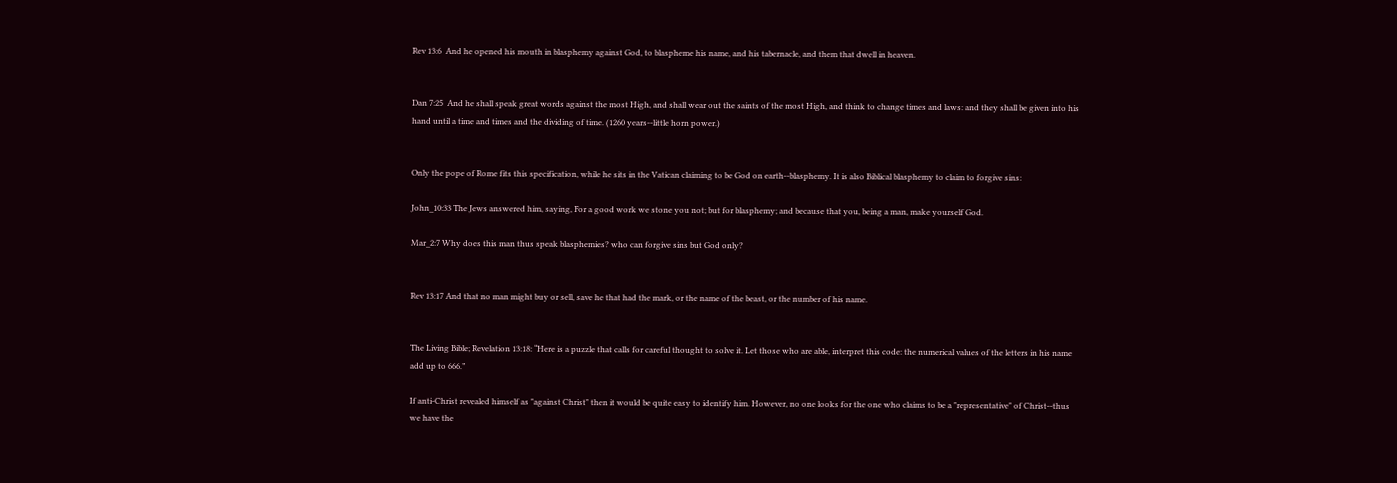Rev 13:6  And he opened his mouth in blasphemy against God, to blaspheme his name, and his tabernacle, and them that dwell in heaven.


Dan 7:25  And he shall speak great words against the most High, and shall wear out the saints of the most High, and think to change times and laws: and they shall be given into his hand until a time and times and the dividing of time. (1260 years--little horn power.)


Only the pope of Rome fits this specification, while he sits in the Vatican claiming to be God on earth--blasphemy. It is also Biblical blasphemy to claim to forgive sins:

John_10:33 The Jews answered him, saying, For a good work we stone you not; but for blasphemy; and because that you, being a man, make yourself God.

Mar_2:7 Why does this man thus speak blasphemies? who can forgive sins but God only?


Rev 13:17 And that no man might buy or sell, save he that had the mark, or the name of the beast, or the number of his name.


The Living Bible; Revelation 13:18: “Here is a puzzle that calls for careful thought to solve it. Let those who are able, interpret this code: the numerical values of the letters in his name add up to 666.”

If anti-Christ revealed himself as "against Christ" then it would be quite easy to identify him. However, no one looks for the one who claims to be a "representative" of Christ--thus we have the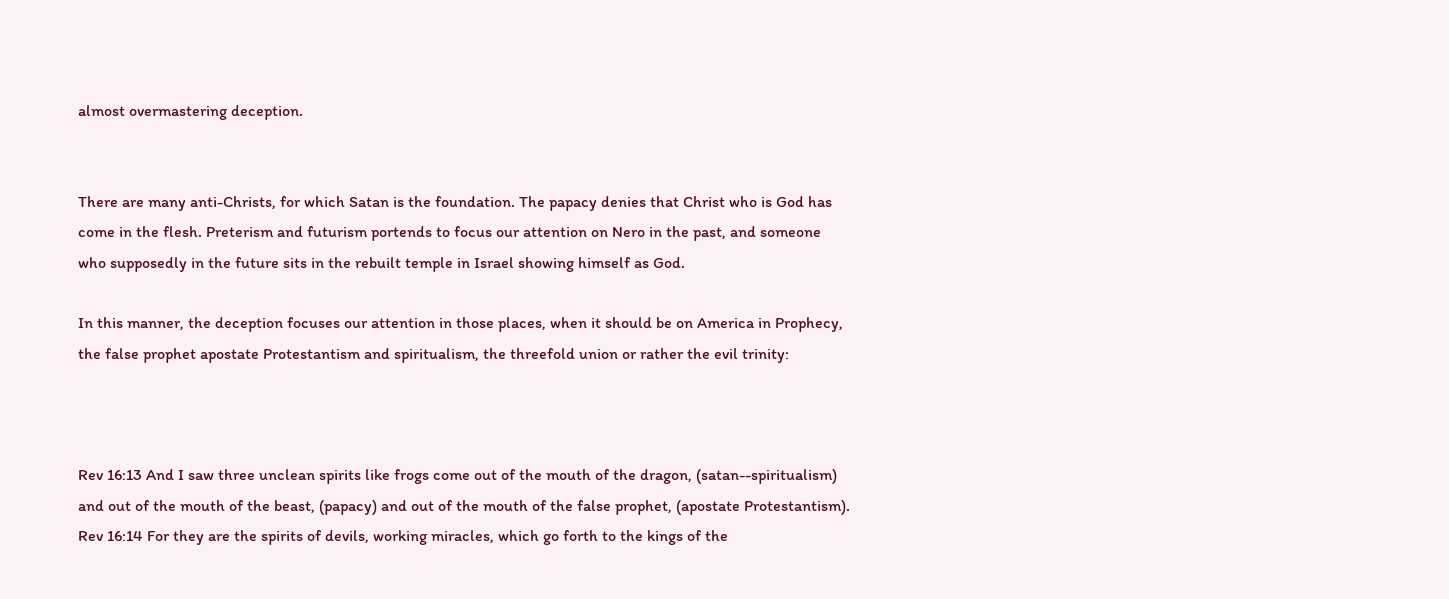almost overmastering deception.


There are many anti-Christs, for which Satan is the foundation. The papacy denies that Christ who is God has come in the flesh. Preterism and futurism portends to focus our attention on Nero in the past, and someone who supposedly in the future sits in the rebuilt temple in Israel showing himself as God.

In this manner, the deception focuses our attention in those places, when it should be on America in Prophecy, the false prophet apostate Protestantism and spiritualism, the threefold union or rather the evil trinity:



Rev 16:13 And I saw three unclean spirits like frogs come out of the mouth of the dragon, (satan--spiritualism) and out of the mouth of the beast, (papacy) and out of the mouth of the false prophet, (apostate Protestantism).
Rev 16:14 For they are the spirits of devils, working miracles, which go forth to the kings of the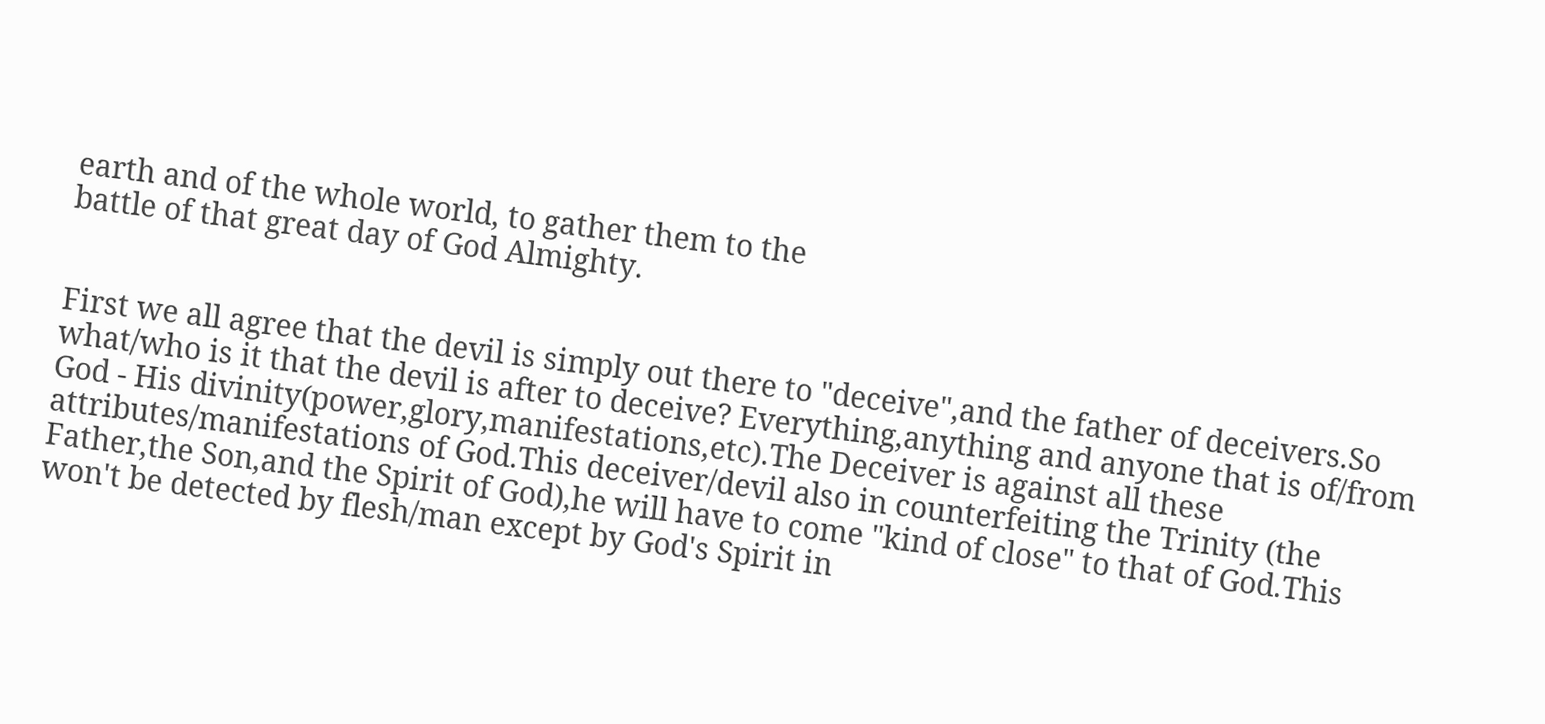earth and of the whole world, to gather them to the
battle of that great day of God Almighty.


First we all agree that the devil is simply out there to "deceive",and the father of deceivers.So what/who is it that the devil is after to deceive? Everything,anything and anyone that is of/from God - His divinity(power,glory,manifestations,etc).The Deceiver is against all these attributes/manifestations of God.This deceiver/devil also in counterfeiting the Trinity (the Father,the Son,and the Spirit of God),he will have to come "kind of close" to that of God.This won't be detected by flesh/man except by God's Spirit in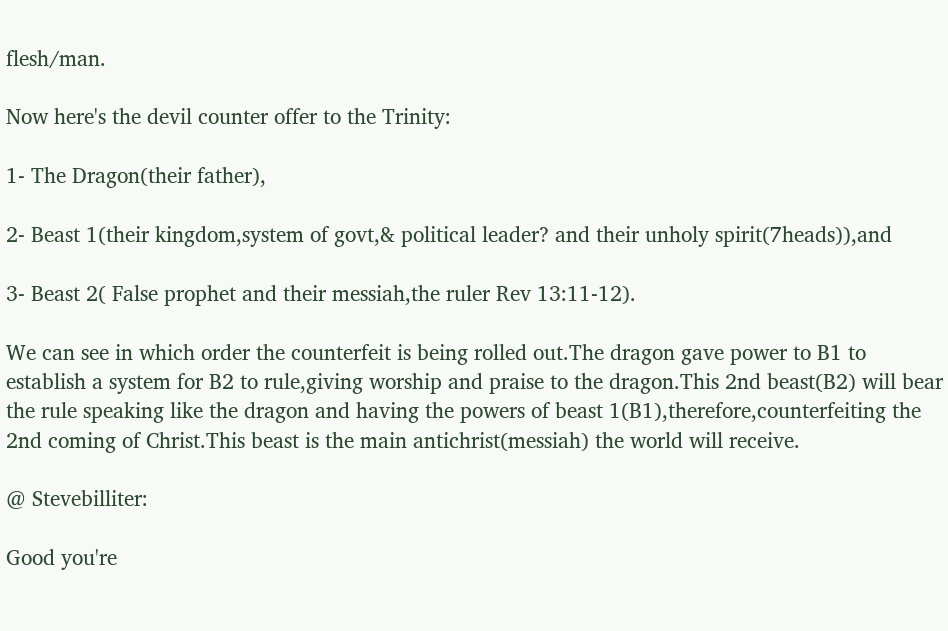flesh/man.

Now here's the devil counter offer to the Trinity:

1- The Dragon(their father),

2- Beast 1(their kingdom,system of govt,& political leader? and their unholy spirit(7heads)),and

3- Beast 2( False prophet and their messiah,the ruler Rev 13:11-12).

We can see in which order the counterfeit is being rolled out.The dragon gave power to B1 to establish a system for B2 to rule,giving worship and praise to the dragon.This 2nd beast(B2) will bear the rule speaking like the dragon and having the powers of beast 1(B1),therefore,counterfeiting the 2nd coming of Christ.This beast is the main antichrist(messiah) the world will receive.

@ Stevebilliter:

Good you're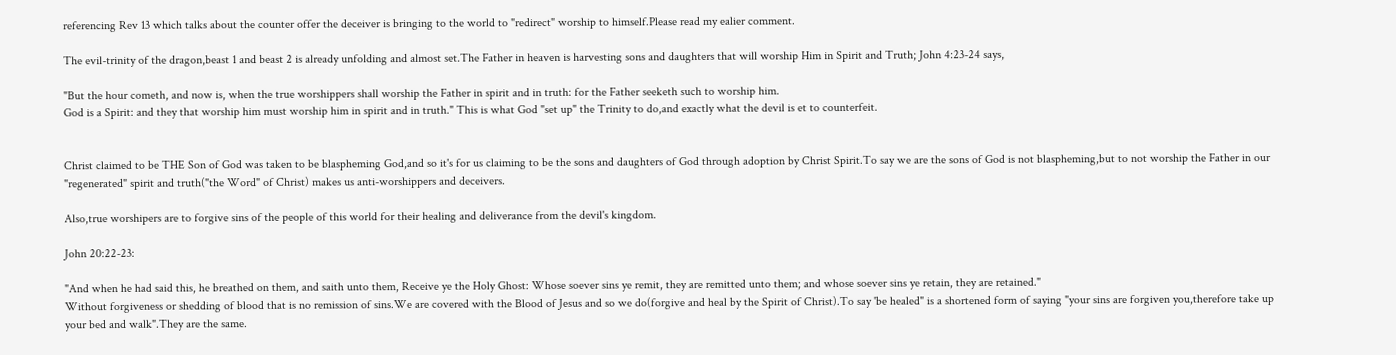referencing Rev 13 which talks about the counter offer the deceiver is bringing to the world to "redirect" worship to himself.Please read my ealier comment.

The evil-trinity of the dragon,beast 1 and beast 2 is already unfolding and almost set.The Father in heaven is harvesting sons and daughters that will worship Him in Spirit and Truth; John 4:23-24 says,

"But the hour cometh, and now is, when the true worshippers shall worship the Father in spirit and in truth: for the Father seeketh such to worship him.
God is a Spirit: and they that worship him must worship him in spirit and in truth." This is what God "set up" the Trinity to do,and exactly what the devil is et to counterfeit.


Christ claimed to be THE Son of God was taken to be blaspheming God,and so it's for us claiming to be the sons and daughters of God through adoption by Christ Spirit.To say we are the sons of God is not blaspheming,but to not worship the Father in our "regenerated" spirit and truth("the Word" of Christ) makes us anti-worshippers and deceivers.

Also,true worshipers are to forgive sins of the people of this world for their healing and deliverance from the devil's kingdom.

John 20:22-23:

"And when he had said this, he breathed on them, and saith unto them, Receive ye the Holy Ghost: Whose soever sins ye remit, they are remitted unto them; and whose soever sins ye retain, they are retained."
Without forgiveness or shedding of blood that is no remission of sins.We are covered with the Blood of Jesus and so we do(forgive and heal by the Spirit of Christ).To say 'be healed" is a shortened form of saying "your sins are forgiven you,therefore take up your bed and walk".They are the same.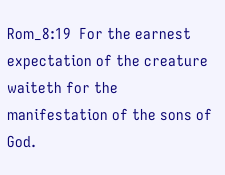Rom_8:19  For the earnest expectation of the creature waiteth for the manifestation of the sons of God.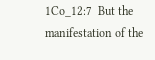1Co_12:7  But the manifestation of the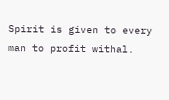Spirit is given to every man to profit withal.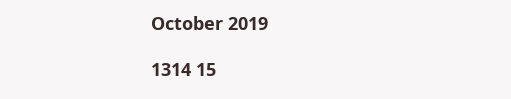October 2019

1314 15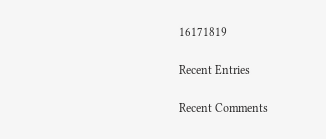16171819

Recent Entries

Recent Comments